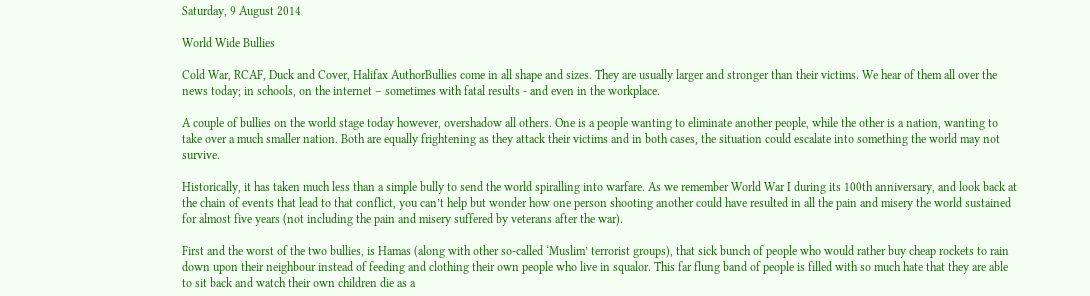Saturday, 9 August 2014

World Wide Bullies

Cold War, RCAF, Duck and Cover, Halifax AuthorBullies come in all shape and sizes. They are usually larger and stronger than their victims. We hear of them all over the news today; in schools, on the internet – sometimes with fatal results - and even in the workplace.

A couple of bullies on the world stage today however, overshadow all others. One is a people wanting to eliminate another people, while the other is a nation, wanting to take over a much smaller nation. Both are equally frightening as they attack their victims and in both cases, the situation could escalate into something the world may not survive.

Historically, it has taken much less than a simple bully to send the world spiralling into warfare. As we remember World War I during its 100th anniversary, and look back at the chain of events that lead to that conflict, you can’t help but wonder how one person shooting another could have resulted in all the pain and misery the world sustained for almost five years (not including the pain and misery suffered by veterans after the war).

First and the worst of the two bullies, is Hamas (along with other so-called ‘Muslim’ terrorist groups), that sick bunch of people who would rather buy cheap rockets to rain down upon their neighbour instead of feeding and clothing their own people who live in squalor. This far flung band of people is filled with so much hate that they are able to sit back and watch their own children die as a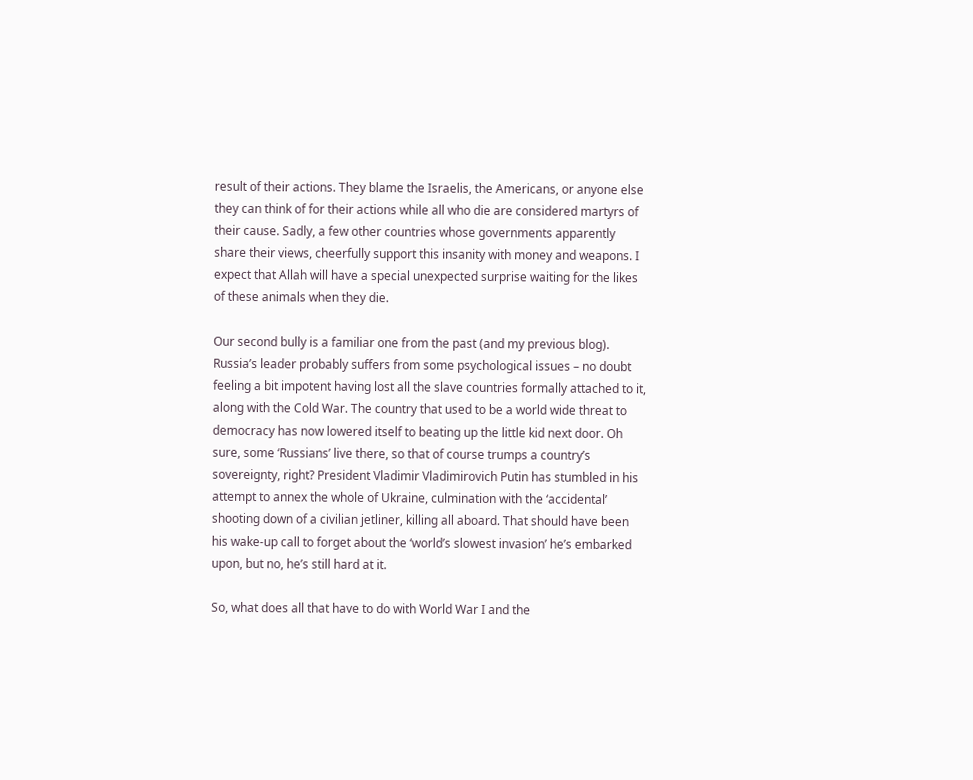result of their actions. They blame the Israelis, the Americans, or anyone else they can think of for their actions while all who die are considered martyrs of their cause. Sadly, a few other countries whose governments apparently share their views, cheerfully support this insanity with money and weapons. I expect that Allah will have a special unexpected surprise waiting for the likes of these animals when they die.

Our second bully is a familiar one from the past (and my previous blog). Russia’s leader probably suffers from some psychological issues – no doubt feeling a bit impotent having lost all the slave countries formally attached to it, along with the Cold War. The country that used to be a world wide threat to democracy has now lowered itself to beating up the little kid next door. Oh sure, some ‘Russians’ live there, so that of course trumps a country’s sovereignty, right? President Vladimir Vladimirovich Putin has stumbled in his attempt to annex the whole of Ukraine, culmination with the ‘accidental’ shooting down of a civilian jetliner, killing all aboard. That should have been his wake-up call to forget about the ‘world’s slowest invasion’ he’s embarked upon, but no, he’s still hard at it.

So, what does all that have to do with World War I and the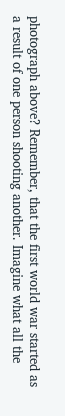photograph above? Remember, that the first world war started as a result of one person shooting another. Imagine what all the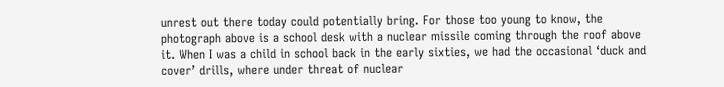unrest out there today could potentially bring. For those too young to know, the photograph above is a school desk with a nuclear missile coming through the roof above it. When I was a child in school back in the early sixties, we had the occasional ‘duck and cover’ drills, where under threat of nuclear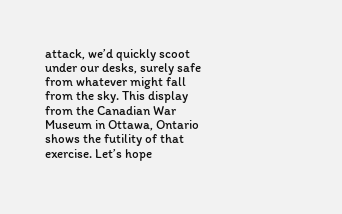attack, we’d quickly scoot under our desks, surely safe from whatever might fall from the sky. This display from the Canadian War Museum in Ottawa, Ontario shows the futility of that exercise. Let’s hope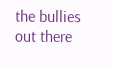the bullies out there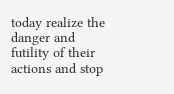today realize the danger and futility of their actions and stop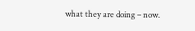what they are doing – now.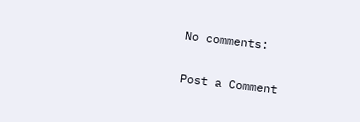No comments:

Post a Comment